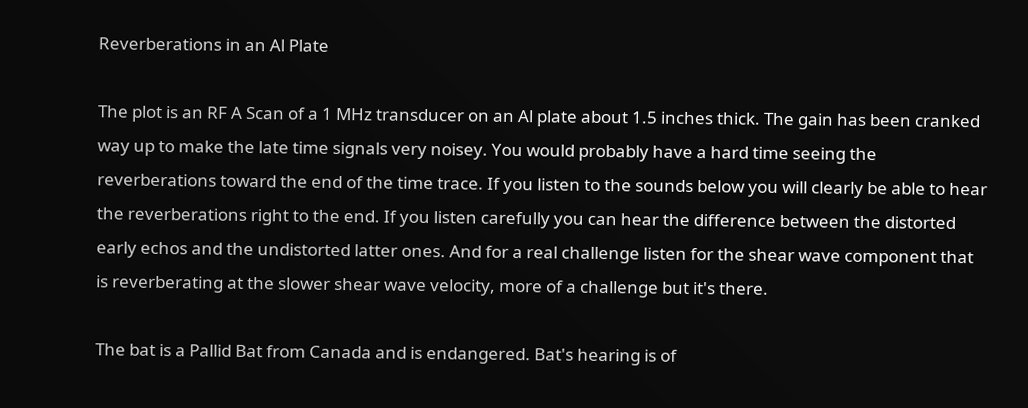Reverberations in an Al Plate

The plot is an RF A Scan of a 1 MHz transducer on an Al plate about 1.5 inches thick. The gain has been cranked way up to make the late time signals very noisey. You would probably have a hard time seeing the reverberations toward the end of the time trace. If you listen to the sounds below you will clearly be able to hear the reverberations right to the end. If you listen carefully you can hear the difference between the distorted early echos and the undistorted latter ones. And for a real challenge listen for the shear wave component that is reverberating at the slower shear wave velocity, more of a challenge but it's there.

The bat is a Pallid Bat from Canada and is endangered. Bat's hearing is of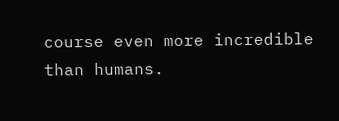course even more incredible than humans.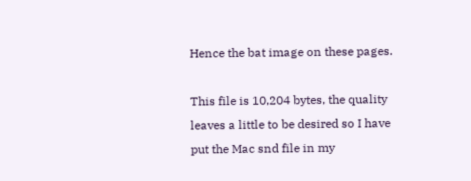Hence the bat image on these pages.

This file is 10,204 bytes, the quality leaves a little to be desired so I have put the Mac snd file in my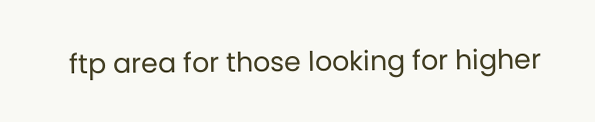ftp area for those looking for higher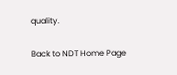quality.

Back to NDT Home Page